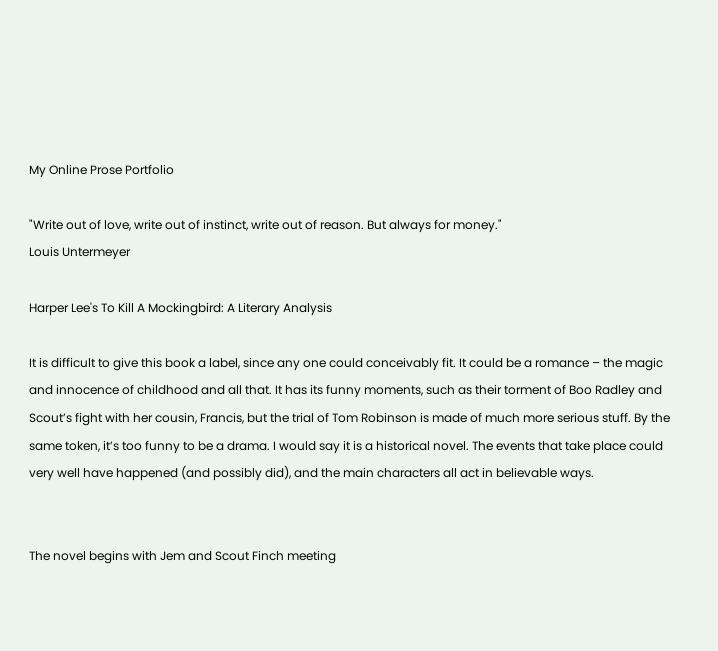My Online Prose Portfolio

"Write out of love, write out of instinct, write out of reason. But always for money."
Louis Untermeyer

Harper Lee's To Kill A Mockingbird: A Literary Analysis

It is difficult to give this book a label, since any one could conceivably fit. It could be a romance – the magic and innocence of childhood and all that. It has its funny moments, such as their torment of Boo Radley and Scout’s fight with her cousin, Francis, but the trial of Tom Robinson is made of much more serious stuff. By the same token, it’s too funny to be a drama. I would say it is a historical novel. The events that take place could very well have happened (and possibly did), and the main characters all act in believable ways.


The novel begins with Jem and Scout Finch meeting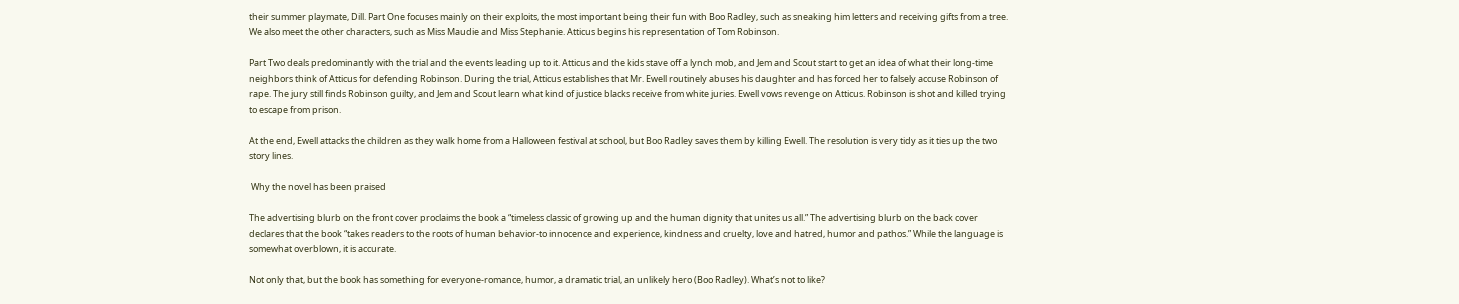their summer playmate, Dill. Part One focuses mainly on their exploits, the most important being their fun with Boo Radley, such as sneaking him letters and receiving gifts from a tree. We also meet the other characters, such as Miss Maudie and Miss Stephanie. Atticus begins his representation of Tom Robinson.

Part Two deals predominantly with the trial and the events leading up to it. Atticus and the kids stave off a lynch mob, and Jem and Scout start to get an idea of what their long-time neighbors think of Atticus for defending Robinson. During the trial, Atticus establishes that Mr. Ewell routinely abuses his daughter and has forced her to falsely accuse Robinson of rape. The jury still finds Robinson guilty, and Jem and Scout learn what kind of justice blacks receive from white juries. Ewell vows revenge on Atticus. Robinson is shot and killed trying to escape from prison.

At the end, Ewell attacks the children as they walk home from a Halloween festival at school, but Boo Radley saves them by killing Ewell. The resolution is very tidy as it ties up the two story lines.

 Why the novel has been praised

The advertising blurb on the front cover proclaims the book a “timeless classic of growing up and the human dignity that unites us all.” The advertising blurb on the back cover declares that the book “takes readers to the roots of human behavior-to innocence and experience, kindness and cruelty, love and hatred, humor and pathos.” While the language is somewhat overblown, it is accurate.

Not only that, but the book has something for everyone-romance, humor, a dramatic trial, an unlikely hero (Boo Radley). What’s not to like?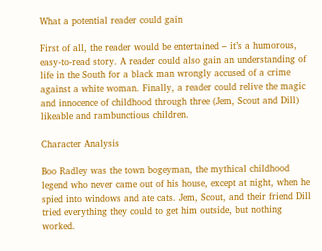What a potential reader could gain

First of all, the reader would be entertained – it’s a humorous, easy-to-read story. A reader could also gain an understanding of life in the South for a black man wrongly accused of a crime against a white woman. Finally, a reader could relive the magic and innocence of childhood through three (Jem, Scout and Dill) likeable and rambunctious children.

Character Analysis

Boo Radley was the town bogeyman, the mythical childhood legend who never came out of his house, except at night, when he spied into windows and ate cats. Jem, Scout, and their friend Dill tried everything they could to get him outside, but nothing worked.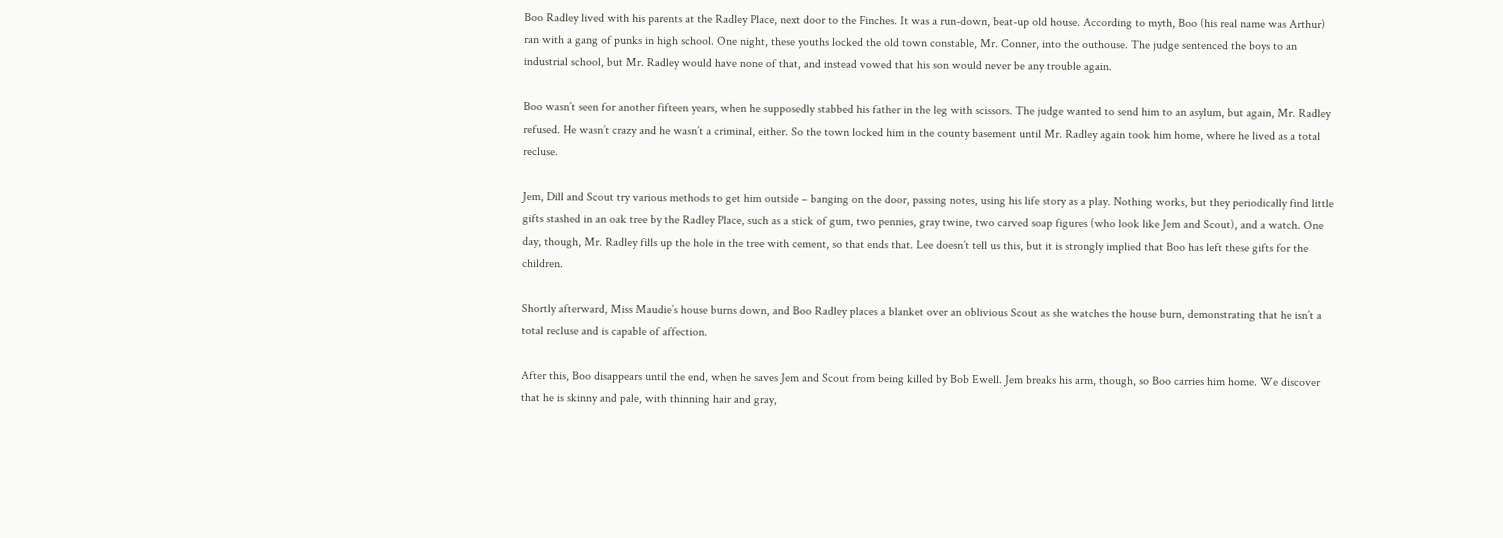Boo Radley lived with his parents at the Radley Place, next door to the Finches. It was a run-down, beat-up old house. According to myth, Boo (his real name was Arthur) ran with a gang of punks in high school. One night, these youths locked the old town constable, Mr. Conner, into the outhouse. The judge sentenced the boys to an industrial school, but Mr. Radley would have none of that, and instead vowed that his son would never be any trouble again.

Boo wasn’t seen for another fifteen years, when he supposedly stabbed his father in the leg with scissors. The judge wanted to send him to an asylum, but again, Mr. Radley refused. He wasn’t crazy and he wasn’t a criminal, either. So the town locked him in the county basement until Mr. Radley again took him home, where he lived as a total recluse.

Jem, Dill and Scout try various methods to get him outside – banging on the door, passing notes, using his life story as a play. Nothing works, but they periodically find little gifts stashed in an oak tree by the Radley Place, such as a stick of gum, two pennies, gray twine, two carved soap figures (who look like Jem and Scout), and a watch. One day, though, Mr. Radley fills up the hole in the tree with cement, so that ends that. Lee doesn’t tell us this, but it is strongly implied that Boo has left these gifts for the children.

Shortly afterward, Miss Maudie’s house burns down, and Boo Radley places a blanket over an oblivious Scout as she watches the house burn, demonstrating that he isn’t a total recluse and is capable of affection.

After this, Boo disappears until the end, when he saves Jem and Scout from being killed by Bob Ewell. Jem breaks his arm, though, so Boo carries him home. We discover that he is skinny and pale, with thinning hair and gray,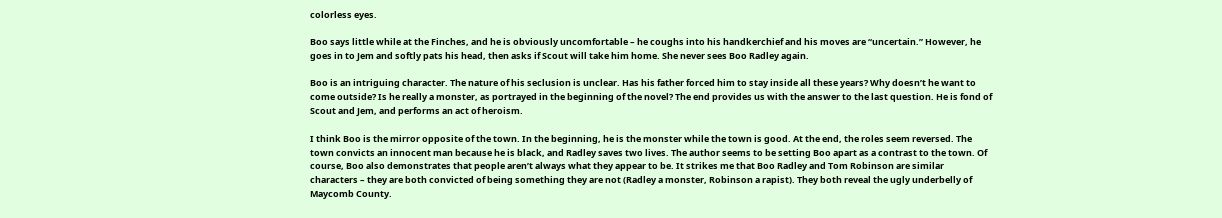colorless eyes.

Boo says little while at the Finches, and he is obviously uncomfortable – he coughs into his handkerchief and his moves are “uncertain.” However, he goes in to Jem and softly pats his head, then asks if Scout will take him home. She never sees Boo Radley again.

Boo is an intriguing character. The nature of his seclusion is unclear. Has his father forced him to stay inside all these years? Why doesn’t he want to come outside? Is he really a monster, as portrayed in the beginning of the novel? The end provides us with the answer to the last question. He is fond of Scout and Jem, and performs an act of heroism.

I think Boo is the mirror opposite of the town. In the beginning, he is the monster while the town is good. At the end, the roles seem reversed. The town convicts an innocent man because he is black, and Radley saves two lives. The author seems to be setting Boo apart as a contrast to the town. Of course, Boo also demonstrates that people aren’t always what they appear to be. It strikes me that Boo Radley and Tom Robinson are similar characters – they are both convicted of being something they are not (Radley a monster, Robinson a rapist). They both reveal the ugly underbelly of Maycomb County.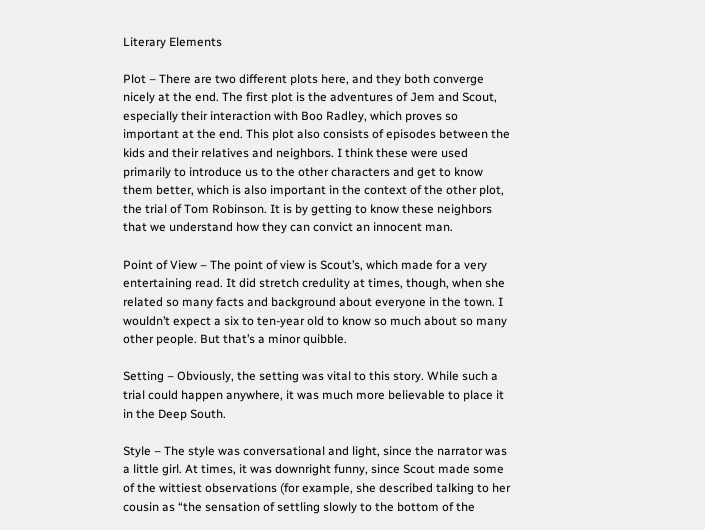Literary Elements

Plot – There are two different plots here, and they both converge nicely at the end. The first plot is the adventures of Jem and Scout, especially their interaction with Boo Radley, which proves so important at the end. This plot also consists of episodes between the kids and their relatives and neighbors. I think these were used primarily to introduce us to the other characters and get to know them better, which is also important in the context of the other plot, the trial of Tom Robinson. It is by getting to know these neighbors that we understand how they can convict an innocent man.

Point of View – The point of view is Scout’s, which made for a very entertaining read. It did stretch credulity at times, though, when she related so many facts and background about everyone in the town. I wouldn’t expect a six to ten-year old to know so much about so many other people. But that’s a minor quibble.

Setting – Obviously, the setting was vital to this story. While such a trial could happen anywhere, it was much more believable to place it in the Deep South.

Style – The style was conversational and light, since the narrator was a little girl. At times, it was downright funny, since Scout made some of the wittiest observations (for example, she described talking to her cousin as “the sensation of settling slowly to the bottom of the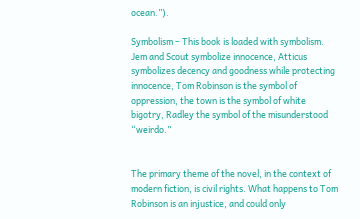ocean.”).

Symbolism – This book is loaded with symbolism. Jem and Scout symbolize innocence, Atticus symbolizes decency and goodness while protecting innocence, Tom Robinson is the symbol of oppression, the town is the symbol of white bigotry, Radley the symbol of the misunderstood “weirdo.”


The primary theme of the novel, in the context of modern fiction, is civil rights. What happens to Tom Robinson is an injustice, and could only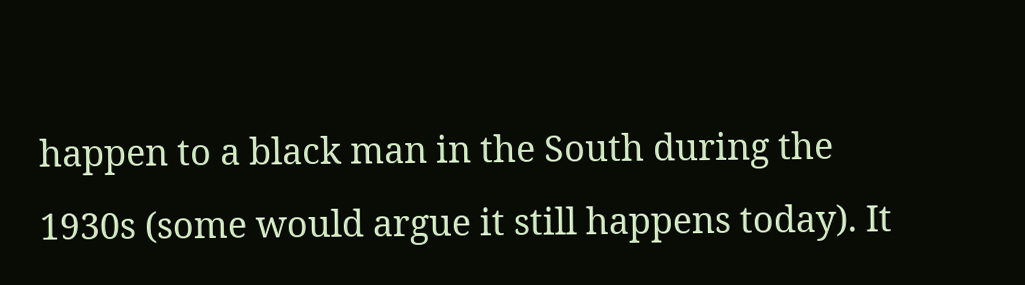happen to a black man in the South during the 1930s (some would argue it still happens today). It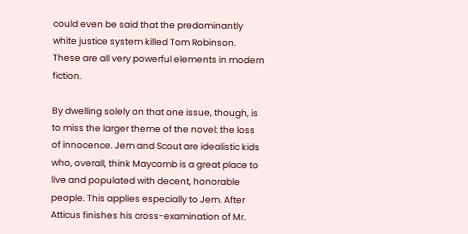could even be said that the predominantly white justice system killed Tom Robinson. These are all very powerful elements in modern fiction.

By dwelling solely on that one issue, though, is to miss the larger theme of the novel: the loss of innocence. Jem and Scout are idealistic kids who, overall, think Maycomb is a great place to live and populated with decent, honorable people. This applies especially to Jem. After Atticus finishes his cross-examination of Mr.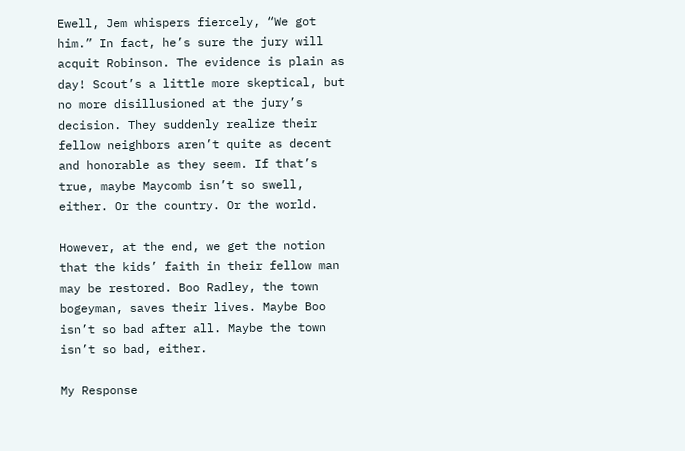Ewell, Jem whispers fiercely, “We got him.” In fact, he’s sure the jury will acquit Robinson. The evidence is plain as day! Scout’s a little more skeptical, but no more disillusioned at the jury’s decision. They suddenly realize their fellow neighbors aren’t quite as decent and honorable as they seem. If that’s true, maybe Maycomb isn’t so swell, either. Or the country. Or the world.

However, at the end, we get the notion that the kids’ faith in their fellow man may be restored. Boo Radley, the town bogeyman, saves their lives. Maybe Boo isn’t so bad after all. Maybe the town isn’t so bad, either.

My Response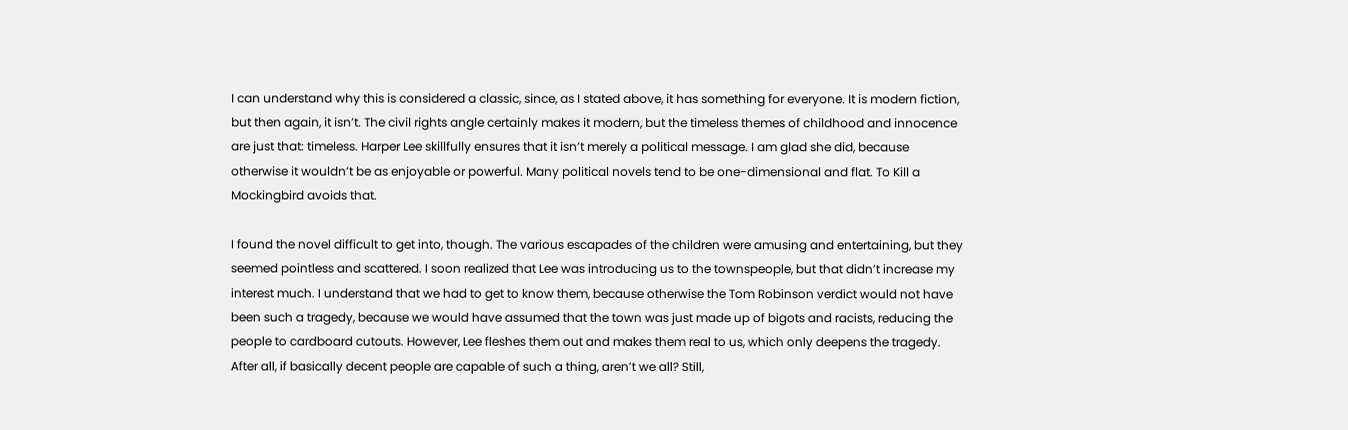I can understand why this is considered a classic, since, as I stated above, it has something for everyone. It is modern fiction, but then again, it isn’t. The civil rights angle certainly makes it modern, but the timeless themes of childhood and innocence are just that: timeless. Harper Lee skillfully ensures that it isn’t merely a political message. I am glad she did, because otherwise it wouldn’t be as enjoyable or powerful. Many political novels tend to be one-dimensional and flat. To Kill a Mockingbird avoids that.

I found the novel difficult to get into, though. The various escapades of the children were amusing and entertaining, but they seemed pointless and scattered. I soon realized that Lee was introducing us to the townspeople, but that didn’t increase my interest much. I understand that we had to get to know them, because otherwise the Tom Robinson verdict would not have been such a tragedy, because we would have assumed that the town was just made up of bigots and racists, reducing the people to cardboard cutouts. However, Lee fleshes them out and makes them real to us, which only deepens the tragedy. After all, if basically decent people are capable of such a thing, aren’t we all? Still,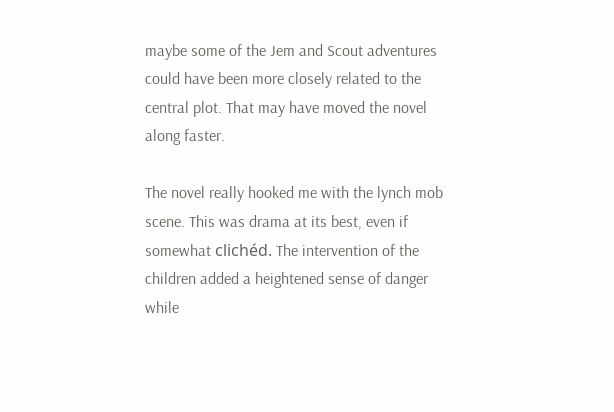maybe some of the Jem and Scout adventures could have been more closely related to the central plot. That may have moved the novel along faster.

The novel really hooked me with the lynch mob scene. This was drama at its best, even if somewhat clichéd. The intervention of the children added a heightened sense of danger while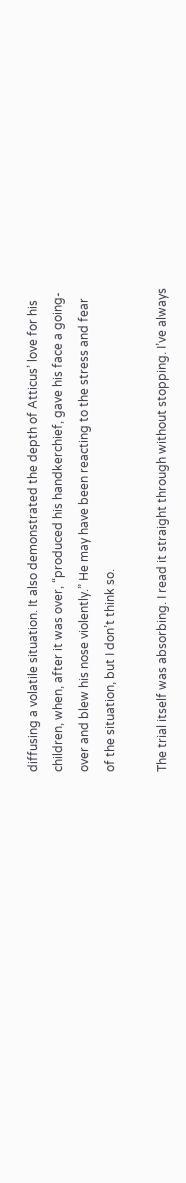diffusing a volatile situation. It also demonstrated the depth of Atticus’ love for his children, when, after it was over, “produced his handkerchief, gave his face a going-over and blew his nose violently.” He may have been reacting to the stress and fear of the situation, but I don’t think so.

The trial itself was absorbing. I read it straight through without stopping. I’ve always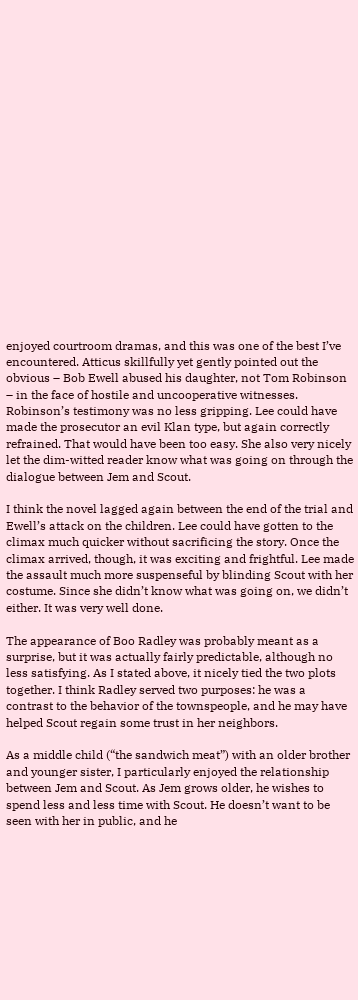enjoyed courtroom dramas, and this was one of the best I’ve encountered. Atticus skillfully yet gently pointed out the obvious – Bob Ewell abused his daughter, not Tom Robinson – in the face of hostile and uncooperative witnesses. Robinson’s testimony was no less gripping. Lee could have made the prosecutor an evil Klan type, but again correctly refrained. That would have been too easy. She also very nicely let the dim-witted reader know what was going on through the dialogue between Jem and Scout.

I think the novel lagged again between the end of the trial and Ewell’s attack on the children. Lee could have gotten to the climax much quicker without sacrificing the story. Once the climax arrived, though, it was exciting and frightful. Lee made the assault much more suspenseful by blinding Scout with her costume. Since she didn’t know what was going on, we didn’t either. It was very well done.

The appearance of Boo Radley was probably meant as a surprise, but it was actually fairly predictable, although no less satisfying. As I stated above, it nicely tied the two plots together. I think Radley served two purposes: he was a contrast to the behavior of the townspeople, and he may have helped Scout regain some trust in her neighbors.

As a middle child (“the sandwich meat”) with an older brother and younger sister, I particularly enjoyed the relationship between Jem and Scout. As Jem grows older, he wishes to spend less and less time with Scout. He doesn’t want to be seen with her in public, and he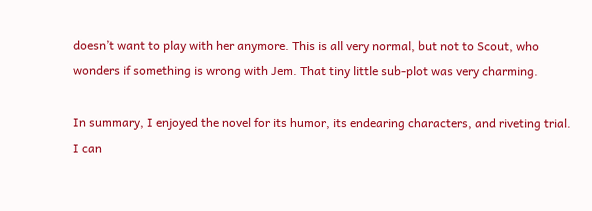doesn’t want to play with her anymore. This is all very normal, but not to Scout, who wonders if something is wrong with Jem. That tiny little sub-plot was very charming.

In summary, I enjoyed the novel for its humor, its endearing characters, and riveting trial. I can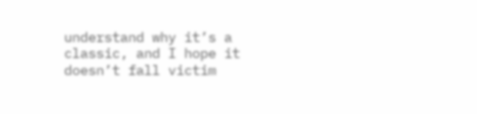understand why it’s a classic, and I hope it doesn’t fall victim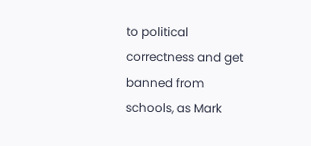to political correctness and get banned from schools, as Mark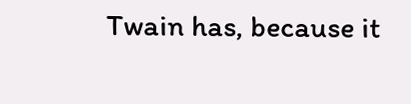Twain has, because it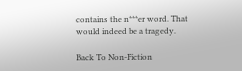contains the n***er word. That would indeed be a tragedy.

Back To Non-Fiction